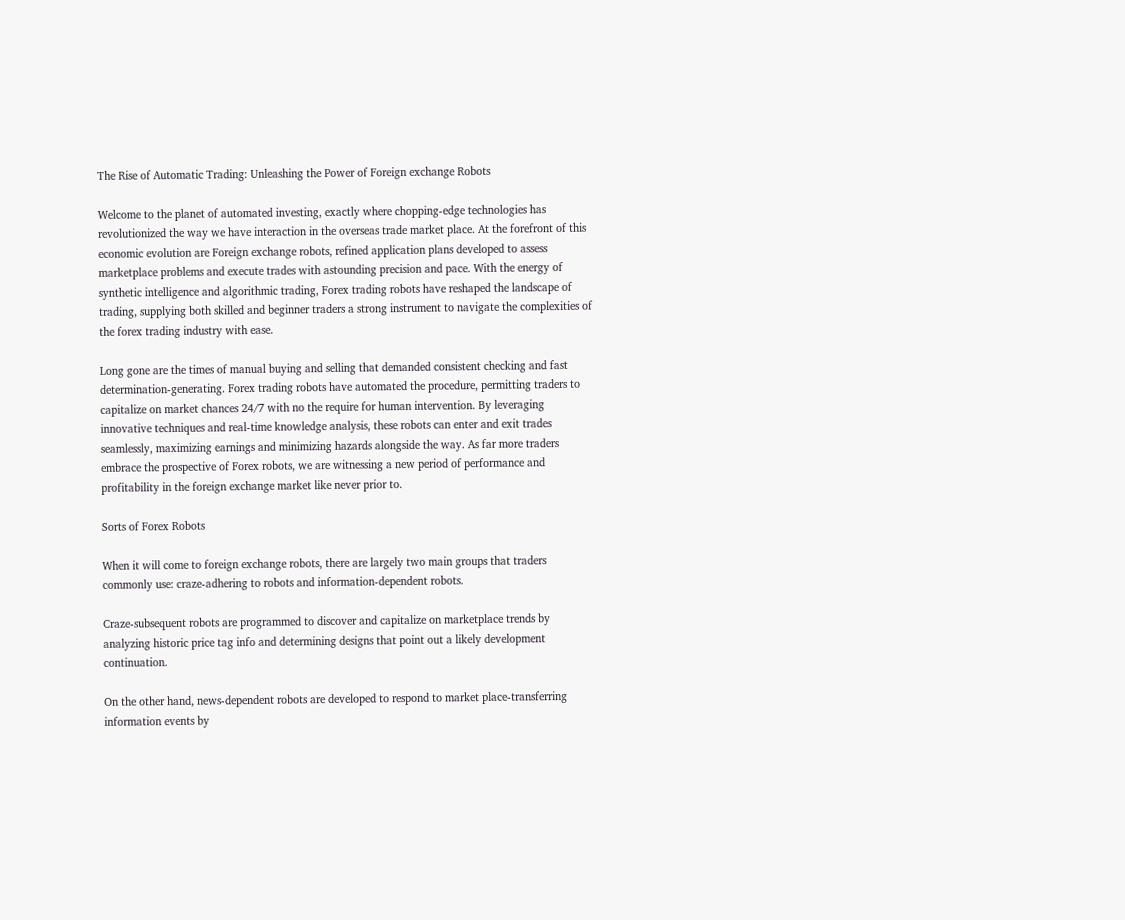The Rise of Automatic Trading: Unleashing the Power of Foreign exchange Robots

Welcome to the planet of automated investing, exactly where chopping-edge technologies has revolutionized the way we have interaction in the overseas trade market place. At the forefront of this economic evolution are Foreign exchange robots, refined application plans developed to assess marketplace problems and execute trades with astounding precision and pace. With the energy of synthetic intelligence and algorithmic trading, Forex trading robots have reshaped the landscape of trading, supplying both skilled and beginner traders a strong instrument to navigate the complexities of the forex trading industry with ease.

Long gone are the times of manual buying and selling that demanded consistent checking and fast determination-generating. Forex trading robots have automated the procedure, permitting traders to capitalize on market chances 24/7 with no the require for human intervention. By leveraging innovative techniques and real-time knowledge analysis, these robots can enter and exit trades seamlessly, maximizing earnings and minimizing hazards alongside the way. As far more traders embrace the prospective of Forex robots, we are witnessing a new period of performance and profitability in the foreign exchange market like never prior to.

Sorts of Forex Robots

When it will come to foreign exchange robots, there are largely two main groups that traders commonly use: craze-adhering to robots and information-dependent robots.

Craze-subsequent robots are programmed to discover and capitalize on marketplace trends by analyzing historic price tag info and determining designs that point out a likely development continuation.

On the other hand, news-dependent robots are developed to respond to market place-transferring information events by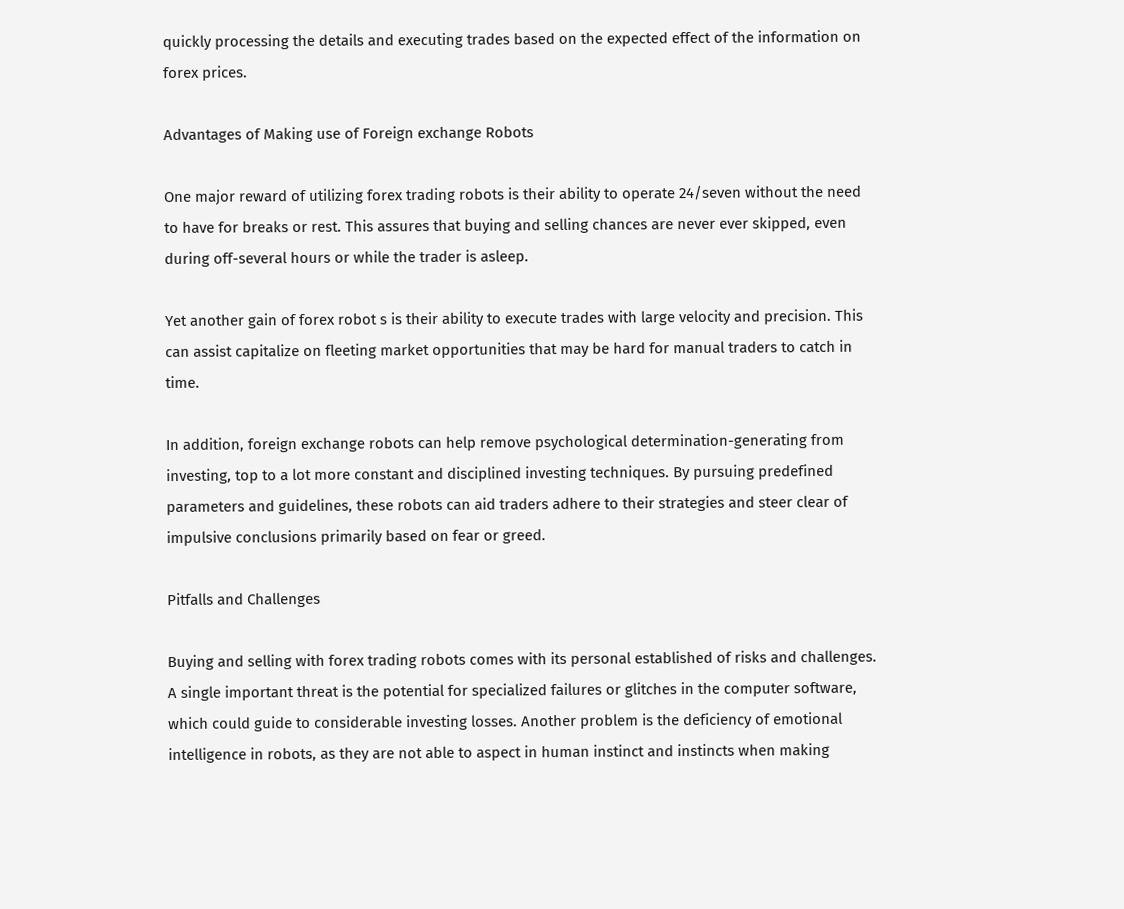quickly processing the details and executing trades based on the expected effect of the information on forex prices.

Advantages of Making use of Foreign exchange Robots

One major reward of utilizing forex trading robots is their ability to operate 24/seven without the need to have for breaks or rest. This assures that buying and selling chances are never ever skipped, even during off-several hours or while the trader is asleep.

Yet another gain of forex robot s is their ability to execute trades with large velocity and precision. This can assist capitalize on fleeting market opportunities that may be hard for manual traders to catch in time.

In addition, foreign exchange robots can help remove psychological determination-generating from investing, top to a lot more constant and disciplined investing techniques. By pursuing predefined parameters and guidelines, these robots can aid traders adhere to their strategies and steer clear of impulsive conclusions primarily based on fear or greed.

Pitfalls and Challenges

Buying and selling with forex trading robots comes with its personal established of risks and challenges. A single important threat is the potential for specialized failures or glitches in the computer software, which could guide to considerable investing losses. Another problem is the deficiency of emotional intelligence in robots, as they are not able to aspect in human instinct and instincts when making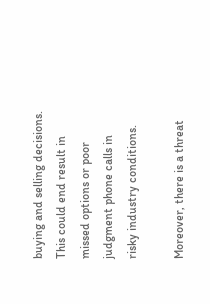buying and selling decisions. This could end result in missed options or poor judgment phone calls in risky industry conditions.

Moreover, there is a threat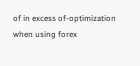of in excess of-optimization when using forex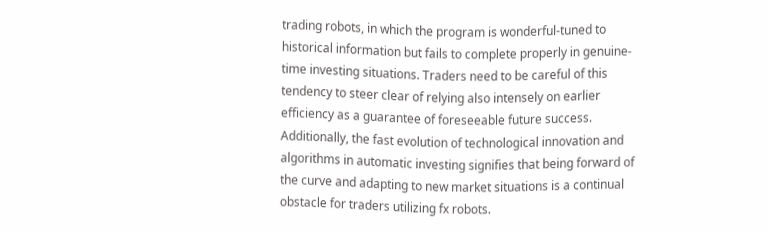trading robots, in which the program is wonderful-tuned to historical information but fails to complete properly in genuine-time investing situations. Traders need to be careful of this tendency to steer clear of relying also intensely on earlier efficiency as a guarantee of foreseeable future success. Additionally, the fast evolution of technological innovation and algorithms in automatic investing signifies that being forward of the curve and adapting to new market situations is a continual obstacle for traders utilizing fx robots.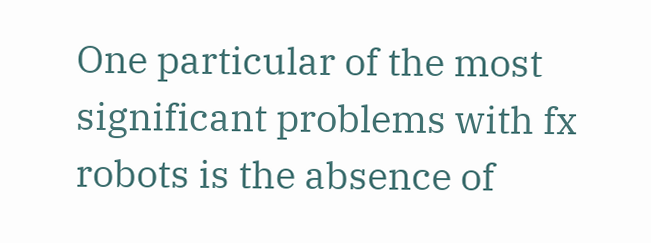One particular of the most significant problems with fx robots is the absence of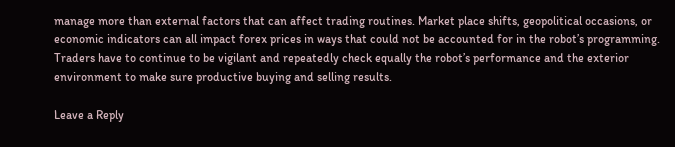manage more than external factors that can affect trading routines. Market place shifts, geopolitical occasions, or economic indicators can all impact forex prices in ways that could not be accounted for in the robot’s programming. Traders have to continue to be vigilant and repeatedly check equally the robot’s performance and the exterior environment to make sure productive buying and selling results.

Leave a Reply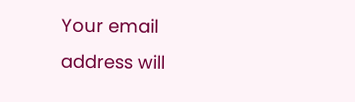Your email address will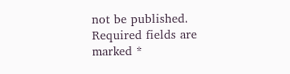not be published. Required fields are marked *